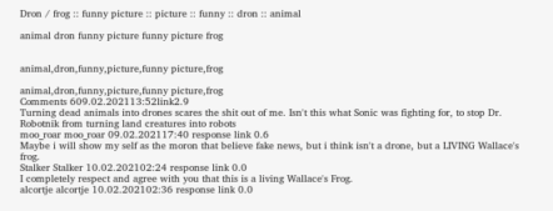Dron / frog :: funny picture :: picture :: funny :: dron :: animal

animal dron funny picture funny picture frog


animal,dron,funny,picture,funny picture,frog

animal,dron,funny,picture,funny picture,frog
Comments 609.02.202113:52link2.9
Turning dead animals into drones scares the shit out of me. Isn't this what Sonic was fighting for, to stop Dr. Robotnik from turning land creatures into robots
moo_roar moo_roar 09.02.202117:40 response link 0.6
Maybe i will show my self as the moron that believe fake news, but i think isn't a drone, but a LIVING Wallace's frog.
Stalker Stalker 10.02.202102:24 response link 0.0
I completely respect and agree with you that this is a living Wallace's Frog.
alcortje alcortje 10.02.202102:36 response link 0.0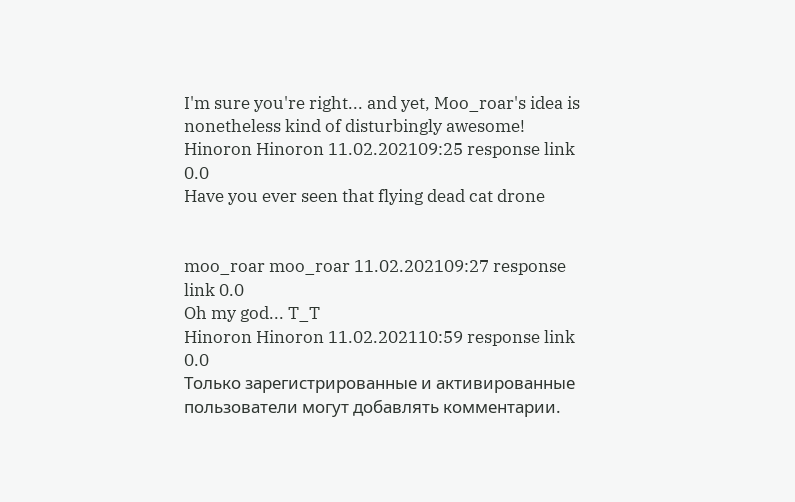I'm sure you're right... and yet, Moo_roar's idea is nonetheless kind of disturbingly awesome!
Hinoron Hinoron 11.02.202109:25 response link 0.0
Have you ever seen that flying dead cat drone


moo_roar moo_roar 11.02.202109:27 response link 0.0
Oh my god... T_T
Hinoron Hinoron 11.02.202110:59 response link 0.0
Только зарегистрированные и активированные пользователи могут добавлять комментарии.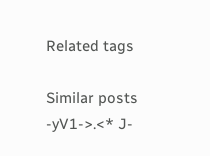Related tags

Similar posts
-yV1->.<* J-